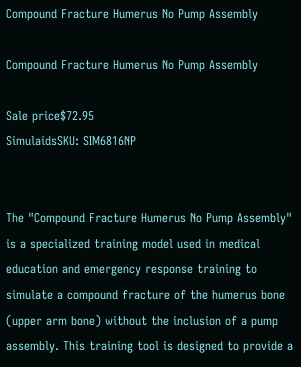Compound Fracture Humerus No Pump Assembly

Compound Fracture Humerus No Pump Assembly

Sale price$72.95
SimulaidsSKU: SIM6816NP


The "Compound Fracture Humerus No Pump Assembly" is a specialized training model used in medical education and emergency response training to simulate a compound fracture of the humerus bone (upper arm bone) without the inclusion of a pump assembly. This training tool is designed to provide a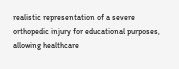realistic representation of a severe orthopedic injury for educational purposes, allowing healthcare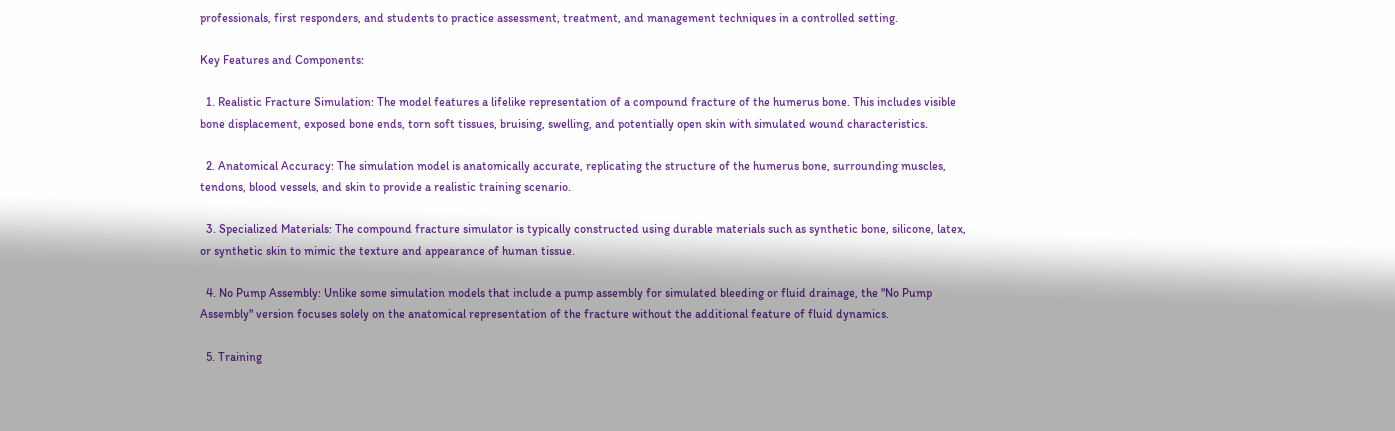professionals, first responders, and students to practice assessment, treatment, and management techniques in a controlled setting.

Key Features and Components:

  1. Realistic Fracture Simulation: The model features a lifelike representation of a compound fracture of the humerus bone. This includes visible bone displacement, exposed bone ends, torn soft tissues, bruising, swelling, and potentially open skin with simulated wound characteristics.

  2. Anatomical Accuracy: The simulation model is anatomically accurate, replicating the structure of the humerus bone, surrounding muscles, tendons, blood vessels, and skin to provide a realistic training scenario.

  3. Specialized Materials: The compound fracture simulator is typically constructed using durable materials such as synthetic bone, silicone, latex, or synthetic skin to mimic the texture and appearance of human tissue.

  4. No Pump Assembly: Unlike some simulation models that include a pump assembly for simulated bleeding or fluid drainage, the "No Pump Assembly" version focuses solely on the anatomical representation of the fracture without the additional feature of fluid dynamics.

  5. Training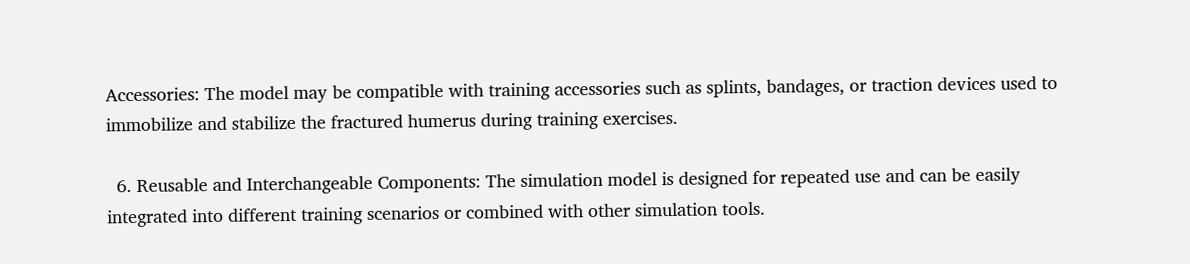Accessories: The model may be compatible with training accessories such as splints, bandages, or traction devices used to immobilize and stabilize the fractured humerus during training exercises.

  6. Reusable and Interchangeable Components: The simulation model is designed for repeated use and can be easily integrated into different training scenarios or combined with other simulation tools.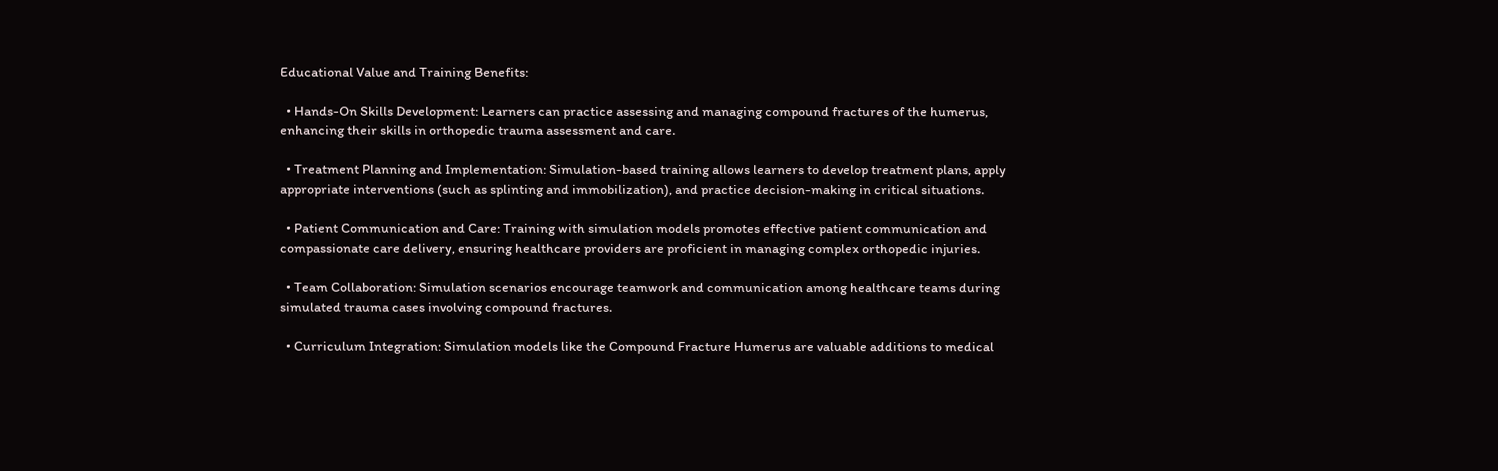Educational Value and Training Benefits:

  • Hands-On Skills Development: Learners can practice assessing and managing compound fractures of the humerus, enhancing their skills in orthopedic trauma assessment and care.

  • Treatment Planning and Implementation: Simulation-based training allows learners to develop treatment plans, apply appropriate interventions (such as splinting and immobilization), and practice decision-making in critical situations.

  • Patient Communication and Care: Training with simulation models promotes effective patient communication and compassionate care delivery, ensuring healthcare providers are proficient in managing complex orthopedic injuries.

  • Team Collaboration: Simulation scenarios encourage teamwork and communication among healthcare teams during simulated trauma cases involving compound fractures.

  • Curriculum Integration: Simulation models like the Compound Fracture Humerus are valuable additions to medical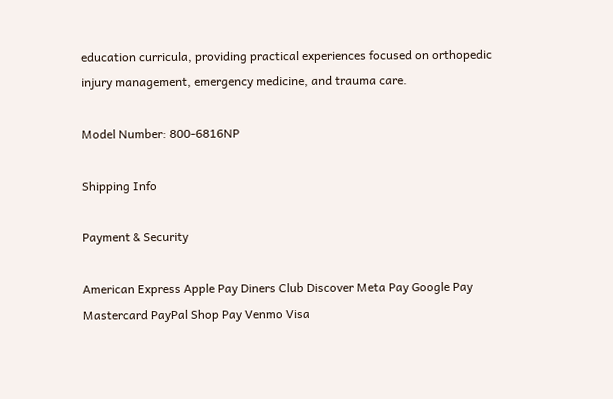education curricula, providing practical experiences focused on orthopedic injury management, emergency medicine, and trauma care.

Model Number: 800-6816NP

Shipping Info

Payment & Security

American Express Apple Pay Diners Club Discover Meta Pay Google Pay Mastercard PayPal Shop Pay Venmo Visa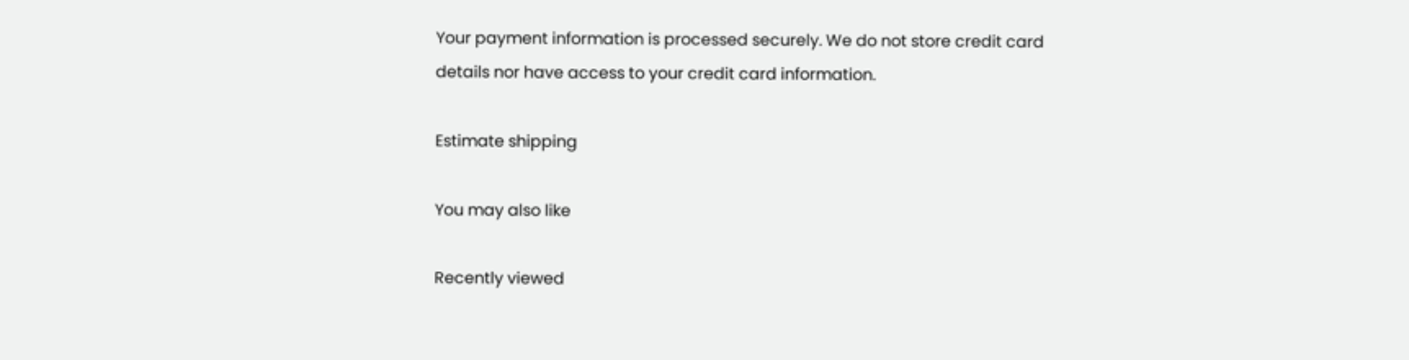Your payment information is processed securely. We do not store credit card details nor have access to your credit card information.

Estimate shipping

You may also like

Recently viewed